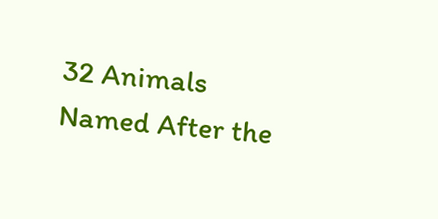32 Animals Named After the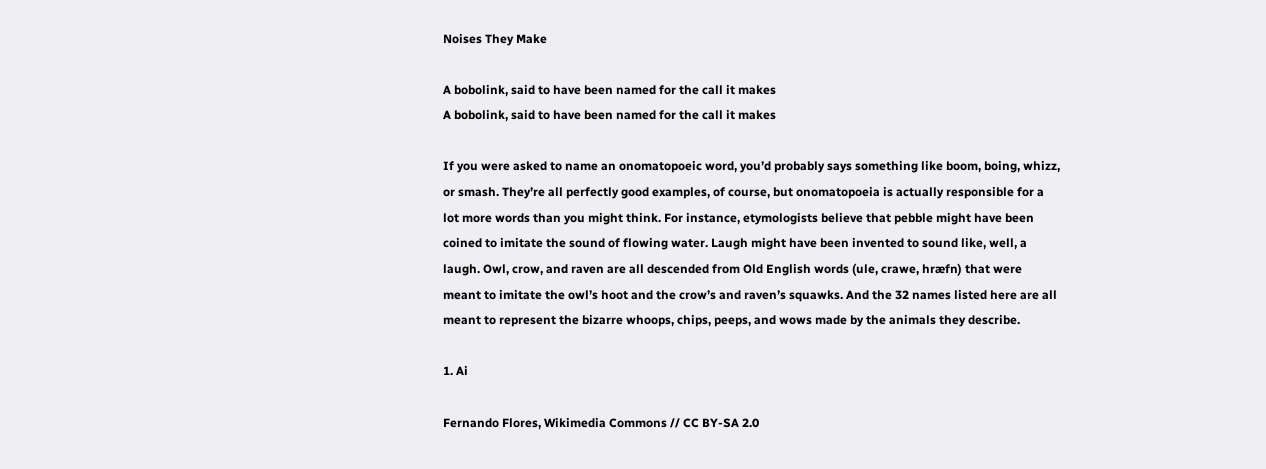Noises They Make

A bobolink, said to have been named for the call it makes
A bobolink, said to have been named for the call it makes

If you were asked to name an onomatopoeic word, you’d probably says something like boom, boing, whizz, or smash. They’re all perfectly good examples, of course, but onomatopoeia is actually responsible for a lot more words than you might think. For instance, etymologists believe that pebble might have been coined to imitate the sound of flowing water. Laugh might have been invented to sound like, well, a laugh. Owl, crow, and raven are all descended from Old English words (ule, crawe, hræfn) that were meant to imitate the owl’s hoot and the crow’s and raven’s squawks. And the 32 names listed here are all meant to represent the bizarre whoops, chips, peeps, and wows made by the animals they describe.

1. Ai

Fernando Flores, Wikimedia Commons // CC BY-SA 2.0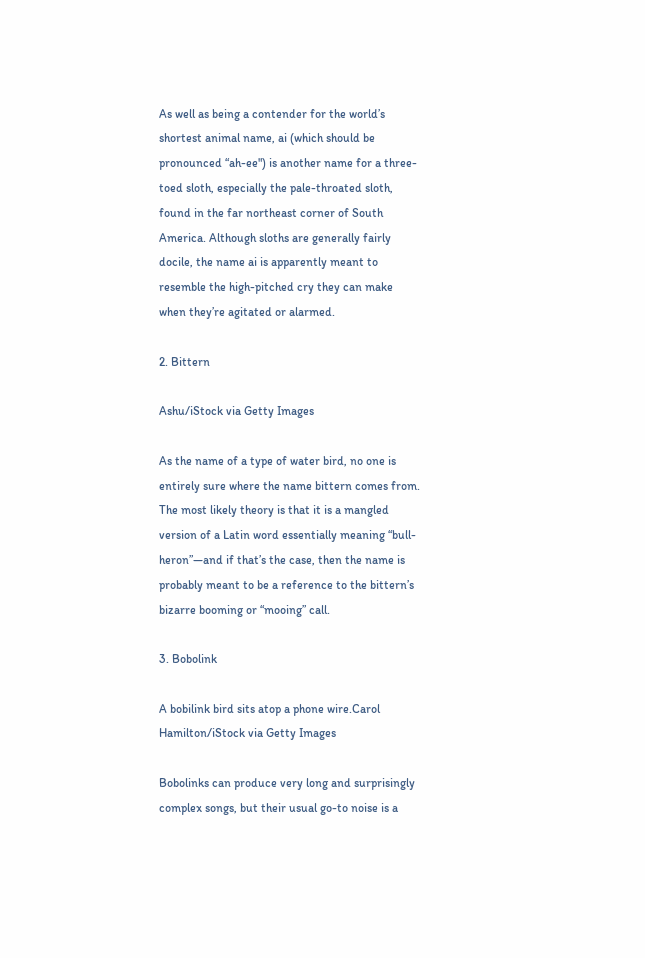As well as being a contender for the world’s shortest animal name, ai (which should be pronounced “ah-ee") is another name for a three-toed sloth, especially the pale-throated sloth, found in the far northeast corner of South America. Although sloths are generally fairly docile, the name ai is apparently meant to resemble the high-pitched cry they can make when they’re agitated or alarmed.

2. Bittern

Ashu/iStock via Getty Images

As the name of a type of water bird, no one is entirely sure where the name bittern comes from. The most likely theory is that it is a mangled version of a Latin word essentially meaning “bull-heron”—and if that’s the case, then the name is probably meant to be a reference to the bittern’s bizarre booming or “mooing” call.

3. Bobolink

A bobilink bird sits atop a phone wire.Carol Hamilton/iStock via Getty Images

Bobolinks can produce very long and surprisingly complex songs, but their usual go-to noise is a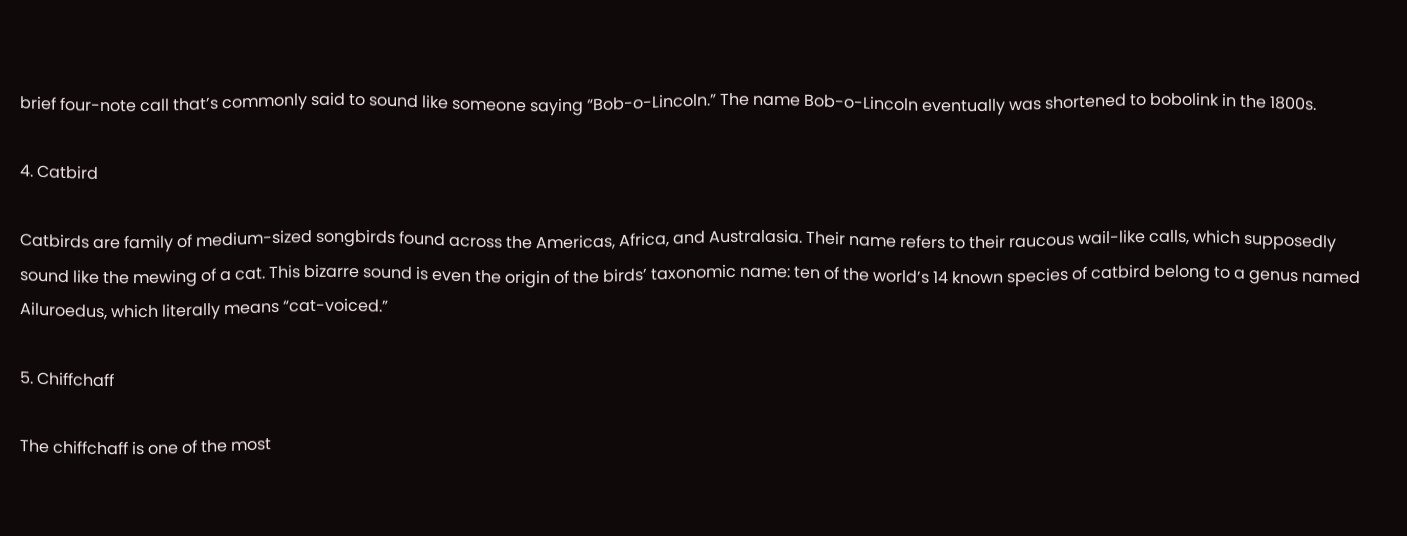brief four-note call that’s commonly said to sound like someone saying “Bob-o-Lincoln.” The name Bob-o-Lincoln eventually was shortened to bobolink in the 1800s.

4. Catbird

Catbirds are family of medium-sized songbirds found across the Americas, Africa, and Australasia. Their name refers to their raucous wail-like calls, which supposedly sound like the mewing of a cat. This bizarre sound is even the origin of the birds’ taxonomic name: ten of the world’s 14 known species of catbird belong to a genus named Ailuroedus, which literally means “cat-voiced.”

5. Chiffchaff

The chiffchaff is one of the most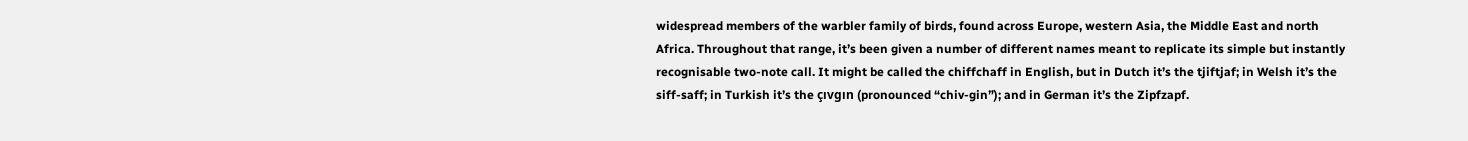widespread members of the warbler family of birds, found across Europe, western Asia, the Middle East and north Africa. Throughout that range, it’s been given a number of different names meant to replicate its simple but instantly recognisable two-note call. It might be called the chiffchaff in English, but in Dutch it’s the tjiftjaf; in Welsh it’s the siff-saff; in Turkish it’s the çıvgın (pronounced “chiv-gin”); and in German it’s the Zipfzapf.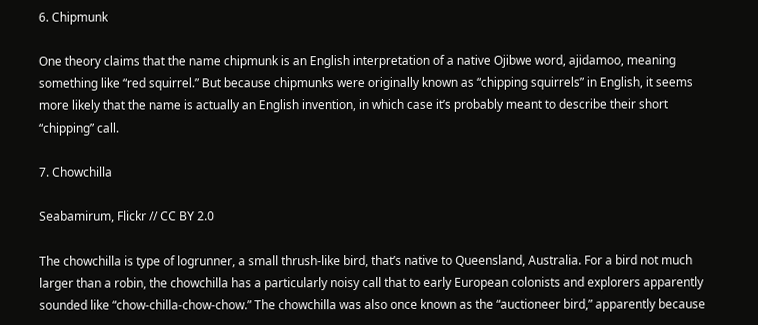6. Chipmunk

One theory claims that the name chipmunk is an English interpretation of a native Ojibwe word, ajidamoo, meaning something like “red squirrel.” But because chipmunks were originally known as “chipping squirrels” in English, it seems more likely that the name is actually an English invention, in which case it’s probably meant to describe their short “chipping” call.

7. Chowchilla

Seabamirum, Flickr // CC BY 2.0

The chowchilla is type of logrunner, a small thrush-like bird, that’s native to Queensland, Australia. For a bird not much larger than a robin, the chowchilla has a particularly noisy call that to early European colonists and explorers apparently sounded like “chow-chilla-chow-chow.” The chowchilla was also once known as the “auctioneer bird,” apparently because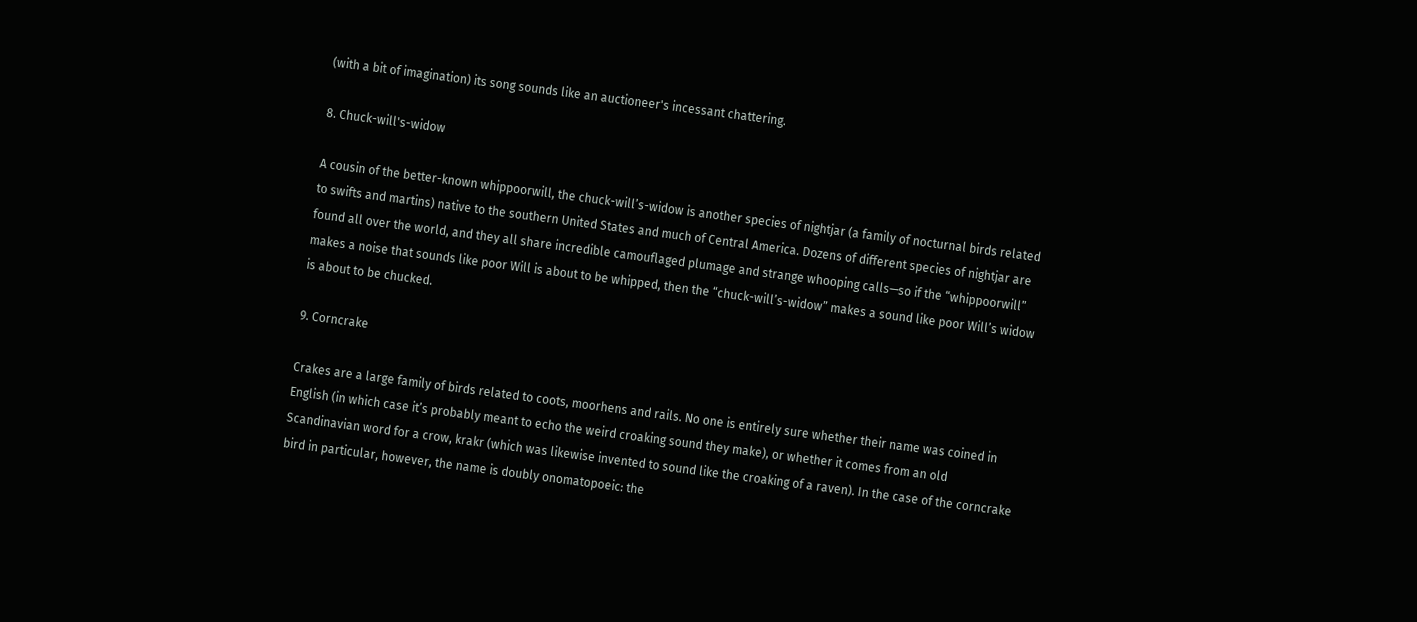(with a bit of imagination) its song sounds like an auctioneer's incessant chattering.

8. Chuck-will's-widow

A cousin of the better-known whippoorwill, the chuck-will’s-widow is another species of nightjar (a family of nocturnal birds related to swifts and martins) native to the southern United States and much of Central America. Dozens of different species of nightjar are found all over the world, and they all share incredible camouflaged plumage and strange whooping calls—so if the “whippoorwill” makes a noise that sounds like poor Will is about to be whipped, then the “chuck-will’s-widow” makes a sound like poor Will’s widow is about to be chucked.

9. Corncrake

Crakes are a large family of birds related to coots, moorhens and rails. No one is entirely sure whether their name was coined in English (in which case it’s probably meant to echo the weird croaking sound they make), or whether it comes from an old Scandinavian word for a crow, krakr (which was likewise invented to sound like the croaking of a raven). In the case of the corncrake bird in particular, however, the name is doubly onomatopoeic: the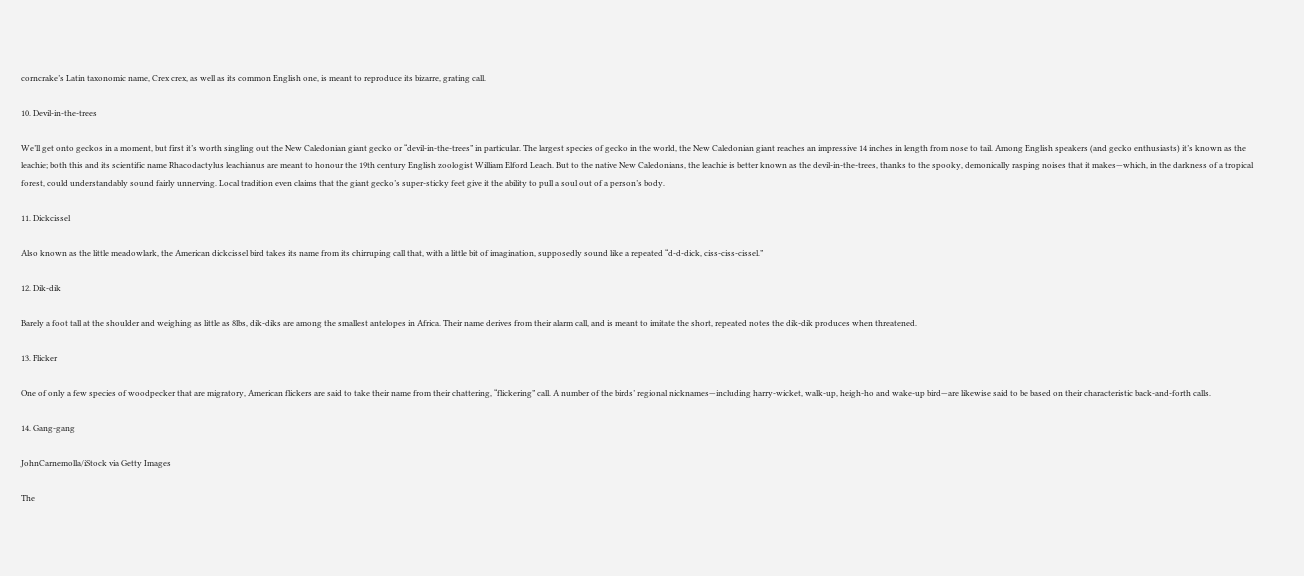corncrake’s Latin taxonomic name, Crex crex, as well as its common English one, is meant to reproduce its bizarre, grating call.

10. Devil-in-the-trees

We’ll get onto geckos in a moment, but first it’s worth singling out the New Caledonian giant gecko or “devil-in-the-trees” in particular. The largest species of gecko in the world, the New Caledonian giant reaches an impressive 14 inches in length from nose to tail. Among English speakers (and gecko enthusiasts) it’s known as the leachie; both this and its scientific name Rhacodactylus leachianus are meant to honour the 19th century English zoologist William Elford Leach. But to the native New Caledonians, the leachie is better known as the devil-in-the-trees, thanks to the spooky, demonically rasping noises that it makes—which, in the darkness of a tropical forest, could understandably sound fairly unnerving. Local tradition even claims that the giant gecko’s super-sticky feet give it the ability to pull a soul out of a person’s body.

11. Dickcissel

Also known as the little meadowlark, the American dickcissel bird takes its name from its chirruping call that, with a little bit of imagination, supposedly sound like a repeated “d-d-dick, ciss-ciss-cissel.”

12. Dik-dik

Barely a foot tall at the shoulder and weighing as little as 8lbs, dik-diks are among the smallest antelopes in Africa. Their name derives from their alarm call, and is meant to imitate the short, repeated notes the dik-dik produces when threatened.

13. Flicker

One of only a few species of woodpecker that are migratory, American flickers are said to take their name from their chattering, “flickering” call. A number of the birds’ regional nicknames—including harry-wicket, walk-up, heigh-ho and wake-up bird—are likewise said to be based on their characteristic back-and-forth calls.

14. Gang-gang

JohnCarnemolla/iStock via Getty Images

The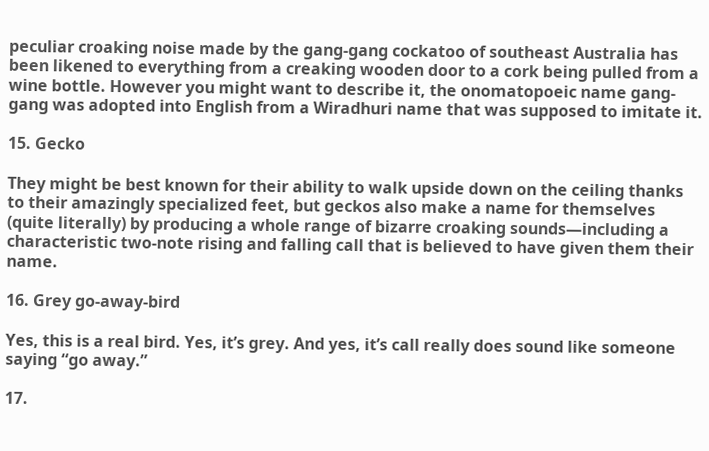peculiar croaking noise made by the gang-gang cockatoo of southeast Australia has been likened to everything from a creaking wooden door to a cork being pulled from a wine bottle. However you might want to describe it, the onomatopoeic name gang-gang was adopted into English from a Wiradhuri name that was supposed to imitate it.

15. Gecko

They might be best known for their ability to walk upside down on the ceiling thanks to their amazingly specialized feet, but geckos also make a name for themselves (quite literally) by producing a whole range of bizarre croaking sounds—including a characteristic two-note rising and falling call that is believed to have given them their name.

16. Grey go-away-bird

Yes, this is a real bird. Yes, it’s grey. And yes, it’s call really does sound like someone saying “go away.”

17.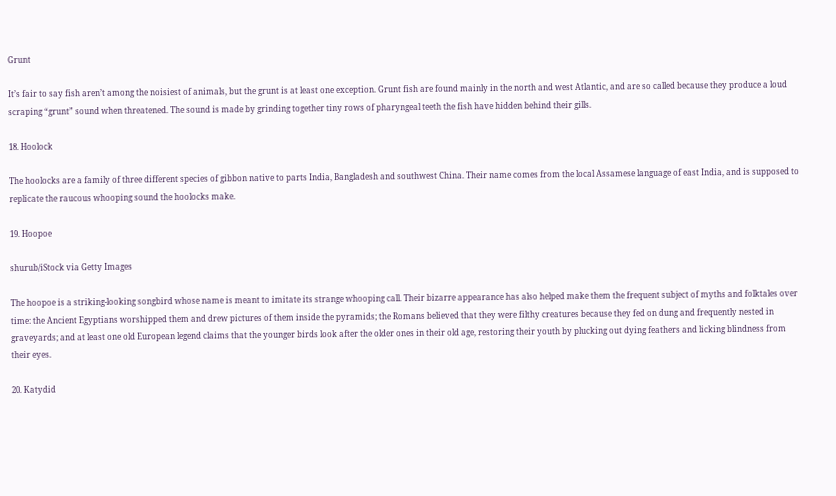Grunt

It’s fair to say fish aren’t among the noisiest of animals, but the grunt is at least one exception. Grunt fish are found mainly in the north and west Atlantic, and are so called because they produce a loud scraping “grunt” sound when threatened. The sound is made by grinding together tiny rows of pharyngeal teeth the fish have hidden behind their gills.

18. Hoolock

The hoolocks are a family of three different species of gibbon native to parts India, Bangladesh and southwest China. Their name comes from the local Assamese language of east India, and is supposed to replicate the raucous whooping sound the hoolocks make.

19. Hoopoe

shurub/iStock via Getty Images

The hoopoe is a striking-looking songbird whose name is meant to imitate its strange whooping call. Their bizarre appearance has also helped make them the frequent subject of myths and folktales over time: the Ancient Egyptians worshipped them and drew pictures of them inside the pyramids; the Romans believed that they were filthy creatures because they fed on dung and frequently nested in graveyards; and at least one old European legend claims that the younger birds look after the older ones in their old age, restoring their youth by plucking out dying feathers and licking blindness from their eyes.

20. Katydid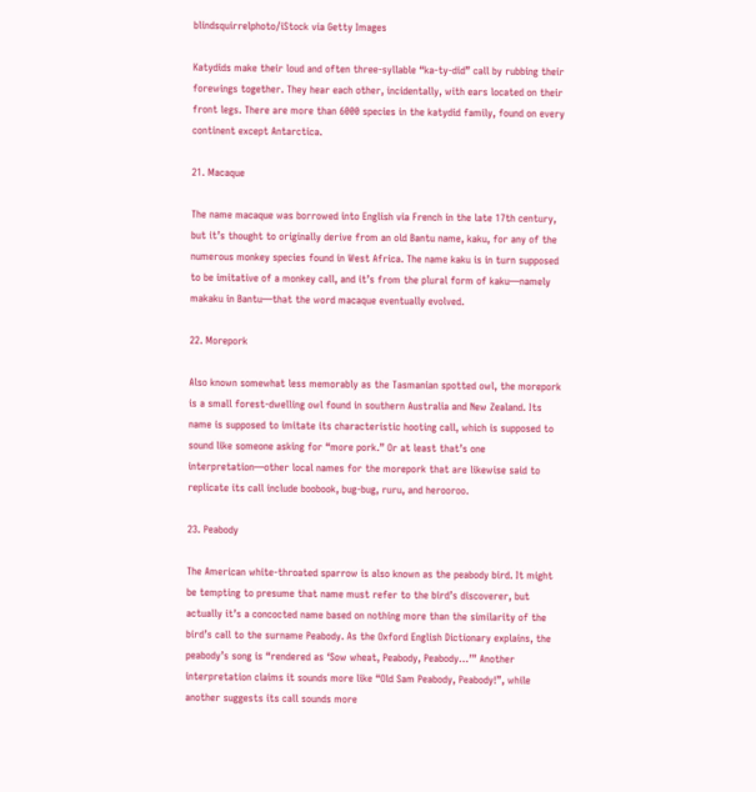blindsquirrelphoto/iStock via Getty Images

Katydids make their loud and often three-syllable “ka-ty-did” call by rubbing their forewings together. They hear each other, incidentally, with ears located on their front legs. There are more than 6000 species in the katydid family, found on every continent except Antarctica.

21. Macaque

The name macaque was borrowed into English via French in the late 17th century, but it’s thought to originally derive from an old Bantu name, kaku, for any of the numerous monkey species found in West Africa. The name kaku is in turn supposed to be imitative of a monkey call, and it’s from the plural form of kaku—namely makaku in Bantu—that the word macaque eventually evolved.

22. Morepork

Also known somewhat less memorably as the Tasmanian spotted owl, the morepork is a small forest-dwelling owl found in southern Australia and New Zealand. Its name is supposed to imitate its characteristic hooting call, which is supposed to sound like someone asking for “more pork.” Or at least that’s one interpretation—other local names for the morepork that are likewise said to replicate its call include boobook, bug-bug, ruru, and herooroo.

23. Peabody

The American white-throated sparrow is also known as the peabody bird. It might be tempting to presume that name must refer to the bird’s discoverer, but actually it’s a concocted name based on nothing more than the similarity of the bird’s call to the surname Peabody. As the Oxford English Dictionary explains, the peabody’s song is “rendered as ‘Sow wheat, Peabody, Peabody…’” Another interpretation claims it sounds more like “Old Sam Peabody, Peabody!”, while another suggests its call sounds more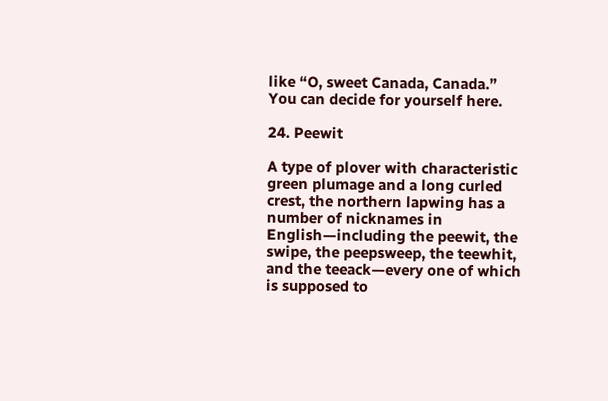like “O, sweet Canada, Canada.” You can decide for yourself here.

24. Peewit

A type of plover with characteristic green plumage and a long curled crest, the northern lapwing has a number of nicknames in English—including the peewit, the swipe, the peepsweep, the teewhit, and the teeack—every one of which is supposed to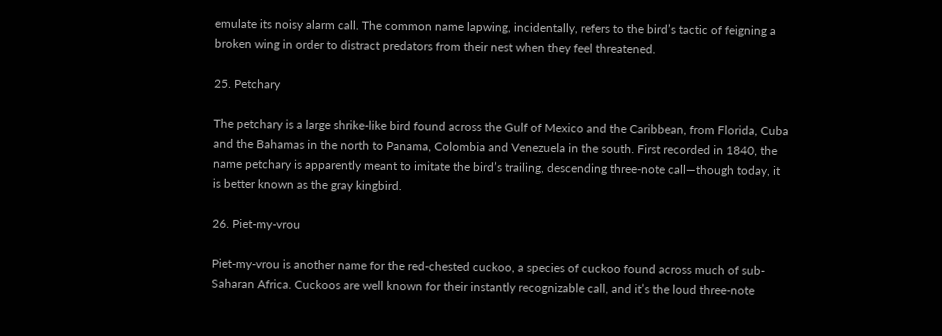emulate its noisy alarm call. The common name lapwing, incidentally, refers to the bird’s tactic of feigning a broken wing in order to distract predators from their nest when they feel threatened.

25. Petchary

The petchary is a large shrike-like bird found across the Gulf of Mexico and the Caribbean, from Florida, Cuba and the Bahamas in the north to Panama, Colombia and Venezuela in the south. First recorded in 1840, the name petchary is apparently meant to imitate the bird’s trailing, descending three-note call—though today, it is better known as the gray kingbird.

26. Piet-my-vrou

Piet-my-vrou is another name for the red-chested cuckoo, a species of cuckoo found across much of sub-Saharan Africa. Cuckoos are well known for their instantly recognizable call, and it’s the loud three-note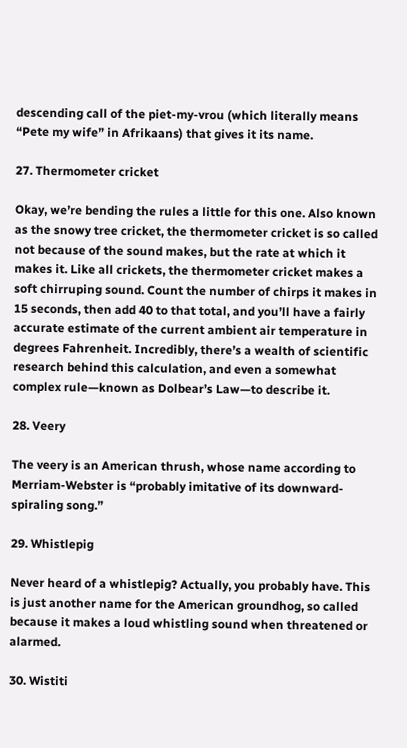descending call of the piet-my-vrou (which literally means “Pete my wife” in Afrikaans) that gives it its name.

27. Thermometer cricket

Okay, we’re bending the rules a little for this one. Also known as the snowy tree cricket, the thermometer cricket is so called not because of the sound makes, but the rate at which it makes it. Like all crickets, the thermometer cricket makes a soft chirruping sound. Count the number of chirps it makes in 15 seconds, then add 40 to that total, and you’ll have a fairly accurate estimate of the current ambient air temperature in degrees Fahrenheit. Incredibly, there’s a wealth of scientific research behind this calculation, and even a somewhat complex rule—known as Dolbear’s Law—to describe it.

28. Veery

The veery is an American thrush, whose name according to Merriam-Webster is “probably imitative of its downward-spiraling song.”

29. Whistlepig

Never heard of a whistlepig? Actually, you probably have. This is just another name for the American groundhog, so called because it makes a loud whistling sound when threatened or alarmed.

30. Wistiti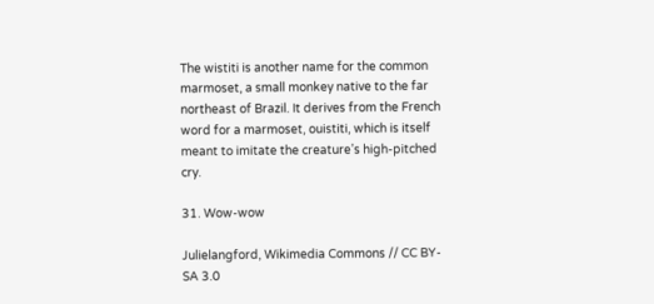The wistiti is another name for the common marmoset, a small monkey native to the far northeast of Brazil. It derives from the French word for a marmoset, ouistiti, which is itself meant to imitate the creature’s high-pitched cry.

31. Wow-wow

Julielangford, Wikimedia Commons // CC BY-SA 3.0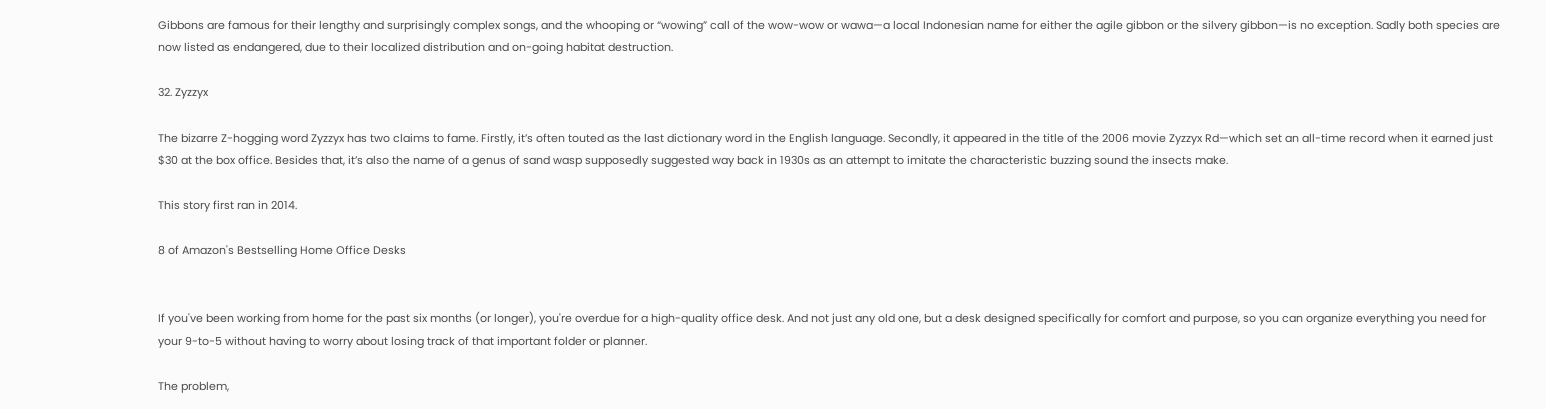Gibbons are famous for their lengthy and surprisingly complex songs, and the whooping or “wowing” call of the wow-wow or wawa—a local Indonesian name for either the agile gibbon or the silvery gibbon—is no exception. Sadly both species are now listed as endangered, due to their localized distribution and on-going habitat destruction.

32. Zyzzyx

The bizarre Z-hogging word Zyzzyx has two claims to fame. Firstly, it’s often touted as the last dictionary word in the English language. Secondly, it appeared in the title of the 2006 movie Zyzzyx Rd—which set an all-time record when it earned just $30 at the box office. Besides that, it’s also the name of a genus of sand wasp supposedly suggested way back in 1930s as an attempt to imitate the characteristic buzzing sound the insects make.

This story first ran in 2014.

8 of Amazon's Bestselling Home Office Desks


If you've been working from home for the past six months (or longer), you're overdue for a high-quality office desk. And not just any old one, but a desk designed specifically for comfort and purpose, so you can organize everything you need for your 9-to-5 without having to worry about losing track of that important folder or planner.

The problem,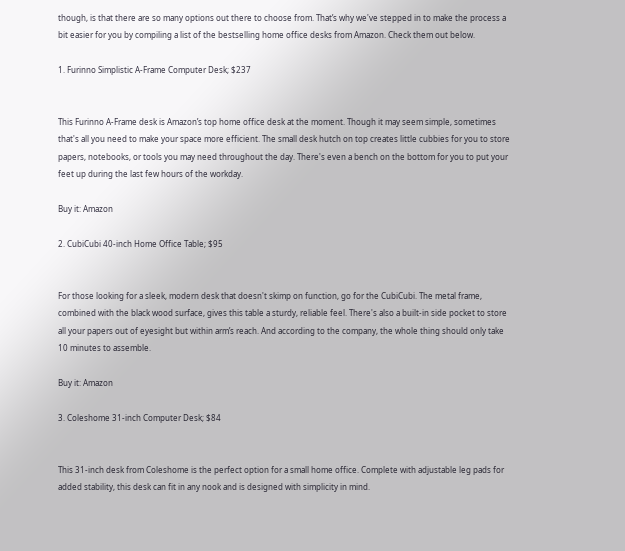though, is that there are so many options out there to choose from. That’s why we've stepped in to make the process a bit easier for you by compiling a list of the bestselling home office desks from Amazon. Check them out below.

1. Furinno Simplistic A-Frame Computer Desk; $237


This Furinno A-Frame desk is Amazon’s top home office desk at the moment. Though it may seem simple, sometimes that's all you need to make your space more efficient. The small desk hutch on top creates little cubbies for you to store papers, notebooks, or tools you may need throughout the day. There's even a bench on the bottom for you to put your feet up during the last few hours of the workday.

Buy it: Amazon

2. CubiCubi 40-inch Home Office Table; $95


For those looking for a sleek, modern desk that doesn't skimp on function, go for the CubiCubi. The metal frame, combined with the black wood surface, gives this table a sturdy, reliable feel. There's also a built-in side pocket to store all your papers out of eyesight but within arm’s reach. And according to the company, the whole thing should only take 10 minutes to assemble.

Buy it: Amazon

3. Coleshome 31-inch Computer Desk; $84


This 31-inch desk from Coleshome is the perfect option for a small home office. Complete with adjustable leg pads for added stability, this desk can fit in any nook and is designed with simplicity in mind.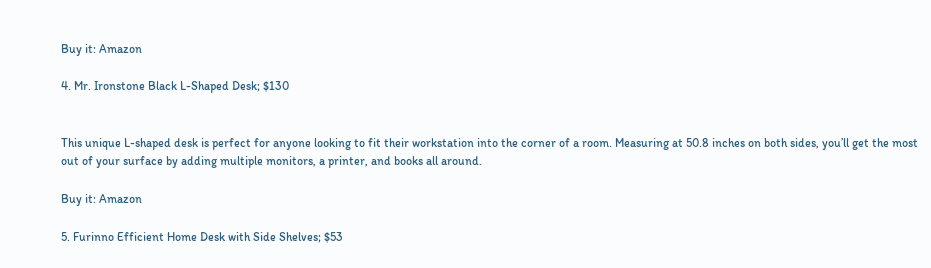Buy it: Amazon

4. Mr. Ironstone Black L-Shaped Desk; $130


This unique L-shaped desk is perfect for anyone looking to fit their workstation into the corner of a room. Measuring at 50.8 inches on both sides, you’ll get the most out of your surface by adding multiple monitors, a printer, and books all around.

Buy it: Amazon

5. Furinno Efficient Home Desk with Side Shelves; $53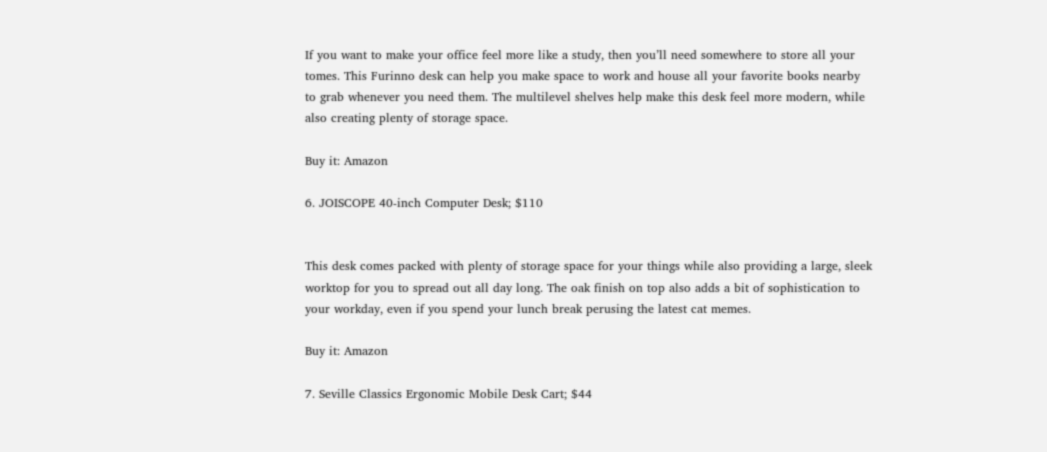If you want to make your office feel more like a study, then you’ll need somewhere to store all your tomes. This Furinno desk can help you make space to work and house all your favorite books nearby to grab whenever you need them. The multilevel shelves help make this desk feel more modern, while also creating plenty of storage space.

Buy it: Amazon

6. JOISCOPE 40-inch Computer Desk; $110


This desk comes packed with plenty of storage space for your things while also providing a large, sleek worktop for you to spread out all day long. The oak finish on top also adds a bit of sophistication to your workday, even if you spend your lunch break perusing the latest cat memes.

Buy it: Amazon

7. Seville Classics Ergonomic Mobile Desk Cart; $44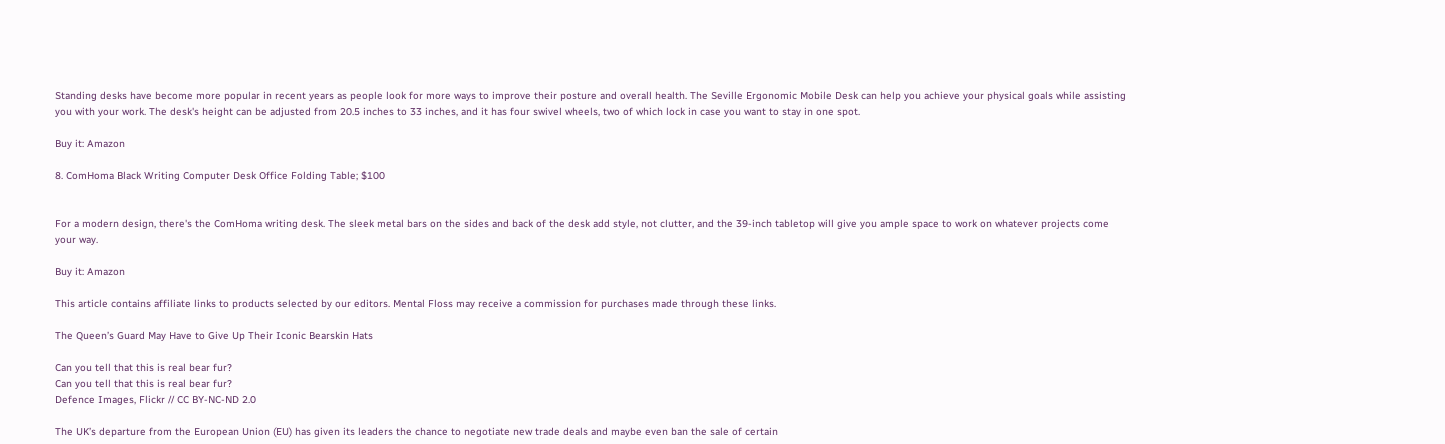Standing desks have become more popular in recent years as people look for more ways to improve their posture and overall health. The Seville Ergonomic Mobile Desk can help you achieve your physical goals while assisting you with your work. The desk's height can be adjusted from 20.5 inches to 33 inches, and it has four swivel wheels, two of which lock in case you want to stay in one spot.

Buy it: Amazon

8. ComHoma Black Writing Computer Desk Office Folding Table; $100


For a modern design, there's the ComHoma writing desk. The sleek metal bars on the sides and back of the desk add style, not clutter, and the 39-inch tabletop will give you ample space to work on whatever projects come your way.

Buy it: Amazon

This article contains affiliate links to products selected by our editors. Mental Floss may receive a commission for purchases made through these links.

The Queen’s Guard May Have to Give Up Their Iconic Bearskin Hats

Can you tell that this is real bear fur?
Can you tell that this is real bear fur?
Defence Images, Flickr // CC BY-NC-ND 2.0

The UK’s departure from the European Union (EU) has given its leaders the chance to negotiate new trade deals and maybe even ban the sale of certain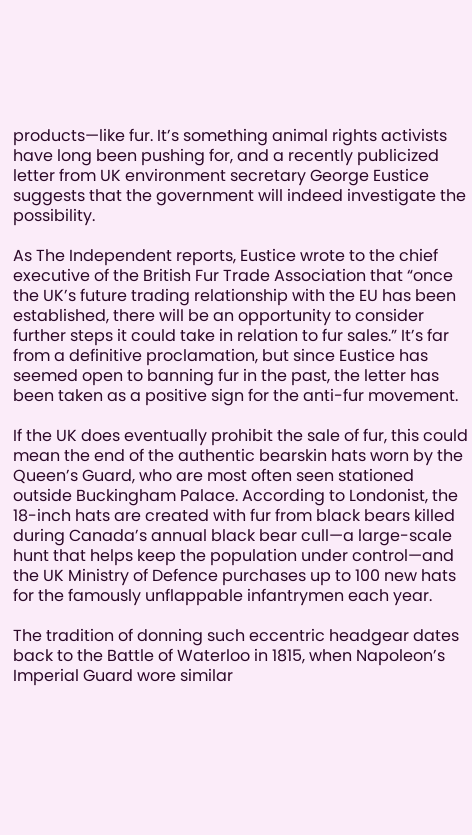products—like fur. It’s something animal rights activists have long been pushing for, and a recently publicized letter from UK environment secretary George Eustice suggests that the government will indeed investigate the possibility.

As The Independent reports, Eustice wrote to the chief executive of the British Fur Trade Association that “once the UK’s future trading relationship with the EU has been established, there will be an opportunity to consider further steps it could take in relation to fur sales.” It’s far from a definitive proclamation, but since Eustice has seemed open to banning fur in the past, the letter has been taken as a positive sign for the anti-fur movement.

If the UK does eventually prohibit the sale of fur, this could mean the end of the authentic bearskin hats worn by the Queen’s Guard, who are most often seen stationed outside Buckingham Palace. According to Londonist, the 18-inch hats are created with fur from black bears killed during Canada’s annual black bear cull—a large-scale hunt that helps keep the population under control—and the UK Ministry of Defence purchases up to 100 new hats for the famously unflappable infantrymen each year.

The tradition of donning such eccentric headgear dates back to the Battle of Waterloo in 1815, when Napoleon’s Imperial Guard wore similar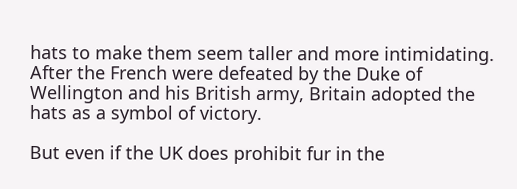hats to make them seem taller and more intimidating. After the French were defeated by the Duke of Wellington and his British army, Britain adopted the hats as a symbol of victory.

But even if the UK does prohibit fur in the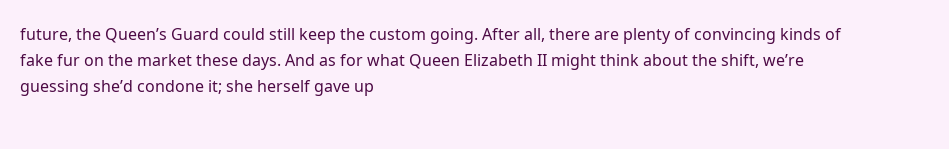future, the Queen’s Guard could still keep the custom going. After all, there are plenty of convincing kinds of fake fur on the market these days. And as for what Queen Elizabeth II might think about the shift, we’re guessing she’d condone it; she herself gave up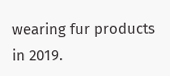wearing fur products in 2019.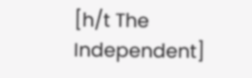[h/t The Independent]